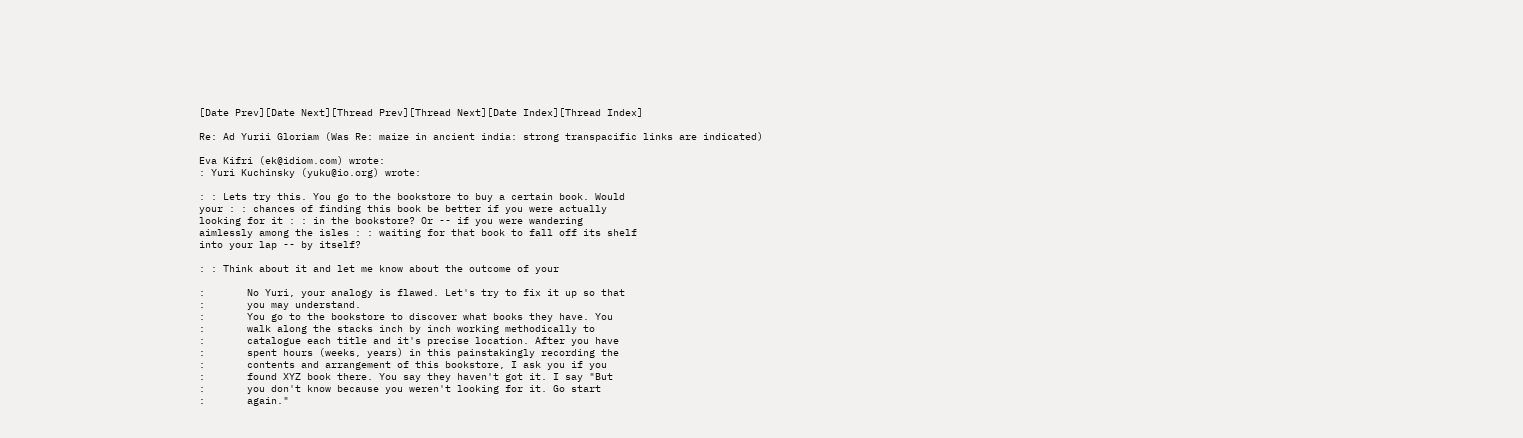[Date Prev][Date Next][Thread Prev][Thread Next][Date Index][Thread Index]

Re: Ad Yurii Gloriam (Was Re: maize in ancient india: strong transpacific links are indicated)

Eva Kifri (ek@idiom.com) wrote:
: Yuri Kuchinsky (yuku@io.org) wrote:

: : Lets try this. You go to the bookstore to buy a certain book. Would
your : : chances of finding this book be better if you were actually
looking for it : : in the bookstore? Or -- if you were wandering
aimlessly among the isles : : waiting for that book to fall off its shelf
into your lap -- by itself?

: : Think about it and let me know about the outcome of your

:       No Yuri, your analogy is flawed. Let's try to fix it up so that
:       you may understand.
:       You go to the bookstore to discover what books they have. You
:       walk along the stacks inch by inch working methodically to
:       catalogue each title and it's precise location. After you have
:       spent hours (weeks, years) in this painstakingly recording the
:       contents and arrangement of this bookstore, I ask you if you
:       found XYZ book there. You say they haven't got it. I say "But
:       you don't know because you weren't looking for it. Go start
:       again."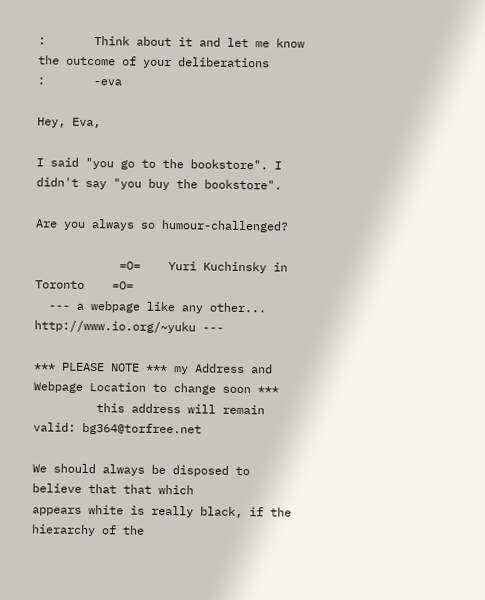:       Think about it and let me know the outcome of your deliberations
:       -eva

Hey, Eva,

I said "you go to the bookstore". I didn't say "you buy the bookstore".

Are you always so humour-challenged?

            =O=    Yuri Kuchinsky in Toronto    =O=
  --- a webpage like any other...  http://www.io.org/~yuku ---

*** PLEASE NOTE *** my Address and Webpage Location to change soon ***
         this address will remain valid: bg364@torfree.net

We should always be disposed to believe that that which
appears white is really black, if the hierarchy of the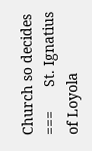Church so decides       ===      St. Ignatius of Loyola